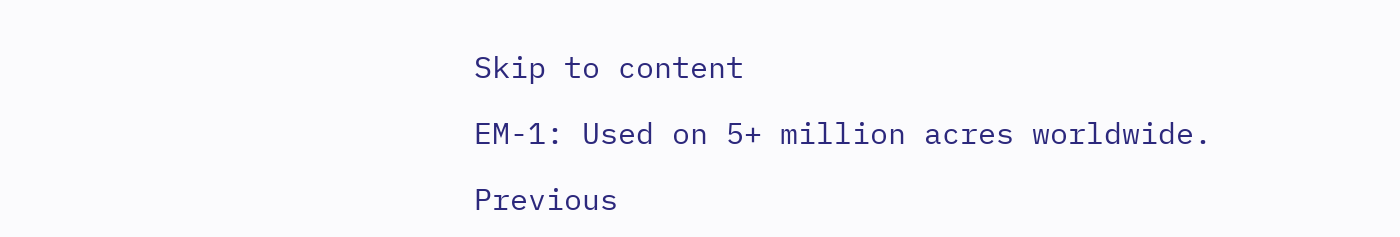Skip to content

EM-1: Used on 5+ million acres worldwide.

Previous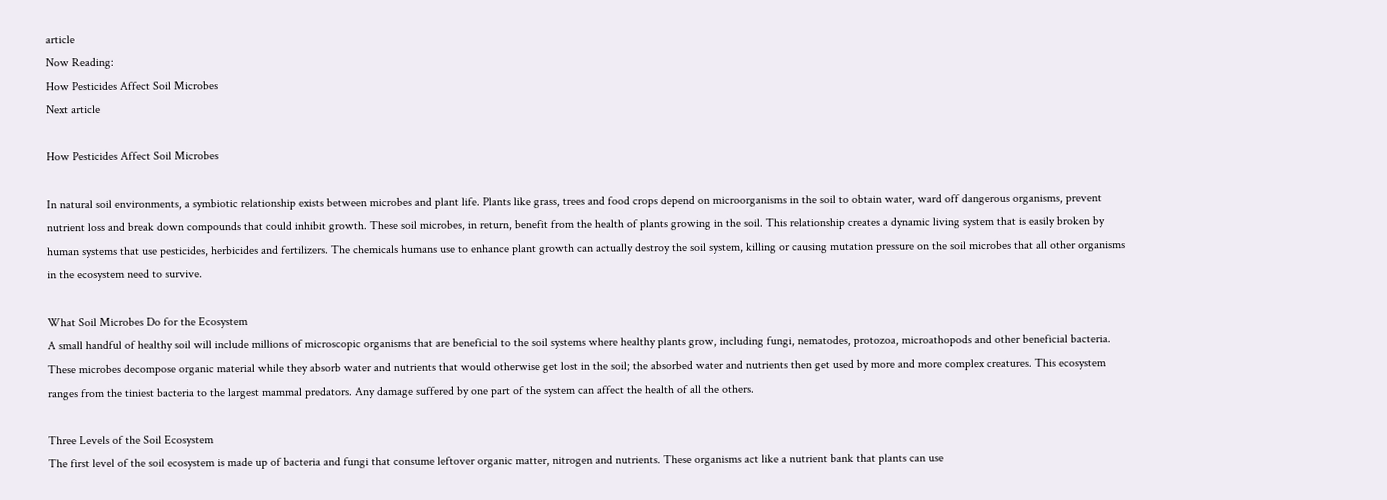article
Now Reading:
How Pesticides Affect Soil Microbes
Next article

How Pesticides Affect Soil Microbes

In natural soil environments, a symbiotic relationship exists between microbes and plant life. Plants like grass, trees and food crops depend on microorganisms in the soil to obtain water, ward off dangerous organisms, prevent nutrient loss and break down compounds that could inhibit growth. These soil microbes, in return, benefit from the health of plants growing in the soil. This relationship creates a dynamic living system that is easily broken by human systems that use pesticides, herbicides and fertilizers. The chemicals humans use to enhance plant growth can actually destroy the soil system, killing or causing mutation pressure on the soil microbes that all other organisms in the ecosystem need to survive.

What Soil Microbes Do for the Ecosystem
A small handful of healthy soil will include millions of microscopic organisms that are beneficial to the soil systems where healthy plants grow, including fungi, nematodes, protozoa, microathopods and other beneficial bacteria. These microbes decompose organic material while they absorb water and nutrients that would otherwise get lost in the soil; the absorbed water and nutrients then get used by more and more complex creatures. This ecosystem ranges from the tiniest bacteria to the largest mammal predators. Any damage suffered by one part of the system can affect the health of all the others.

Three Levels of the Soil Ecosystem
The first level of the soil ecosystem is made up of bacteria and fungi that consume leftover organic matter, nitrogen and nutrients. These organisms act like a nutrient bank that plants can use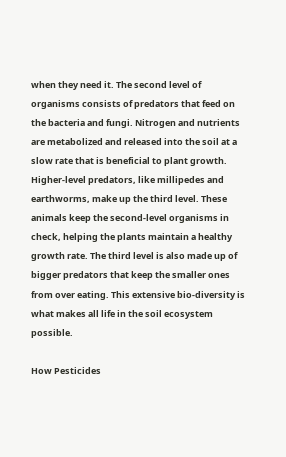when they need it. The second level of organisms consists of predators that feed on the bacteria and fungi. Nitrogen and nutrients are metabolized and released into the soil at a slow rate that is beneficial to plant growth. Higher-level predators, like millipedes and earthworms, make up the third level. These animals keep the second-level organisms in check, helping the plants maintain a healthy growth rate. The third level is also made up of bigger predators that keep the smaller ones from over eating. This extensive bio-diversity is what makes all life in the soil ecosystem possible.

How Pesticides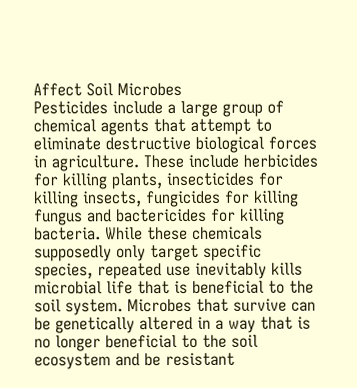Affect Soil Microbes
Pesticides include a large group of chemical agents that attempt to eliminate destructive biological forces in agriculture. These include herbicides for killing plants, insecticides for killing insects, fungicides for killing fungus and bactericides for killing bacteria. While these chemicals supposedly only target specific species, repeated use inevitably kills microbial life that is beneficial to the soil system. Microbes that survive can be genetically altered in a way that is no longer beneficial to the soil ecosystem and be resistant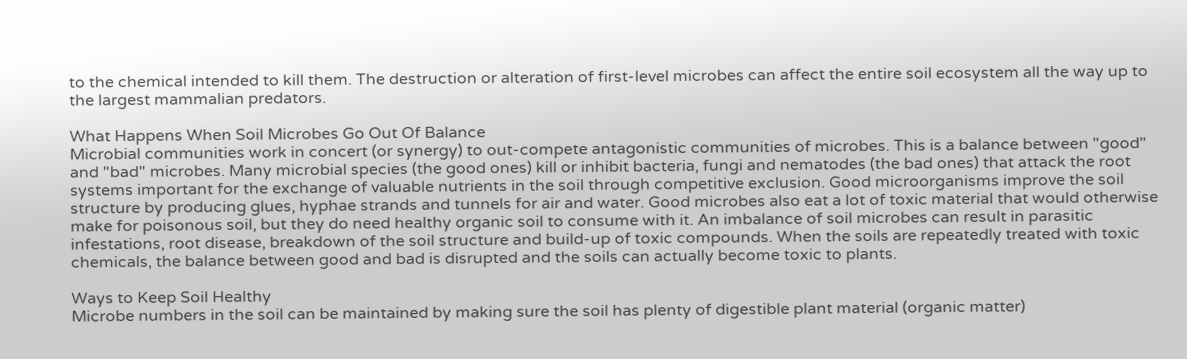to the chemical intended to kill them. The destruction or alteration of first-level microbes can affect the entire soil ecosystem all the way up to the largest mammalian predators.

What Happens When Soil Microbes Go Out Of Balance
Microbial communities work in concert (or synergy) to out-compete antagonistic communities of microbes. This is a balance between "good" and "bad" microbes. Many microbial species (the good ones) kill or inhibit bacteria, fungi and nematodes (the bad ones) that attack the root systems important for the exchange of valuable nutrients in the soil through competitive exclusion. Good microorganisms improve the soil structure by producing glues, hyphae strands and tunnels for air and water. Good microbes also eat a lot of toxic material that would otherwise make for poisonous soil, but they do need healthy organic soil to consume with it. An imbalance of soil microbes can result in parasitic infestations, root disease, breakdown of the soil structure and build-up of toxic compounds. When the soils are repeatedly treated with toxic chemicals, the balance between good and bad is disrupted and the soils can actually become toxic to plants.

Ways to Keep Soil Healthy
Microbe numbers in the soil can be maintained by making sure the soil has plenty of digestible plant material (organic matter)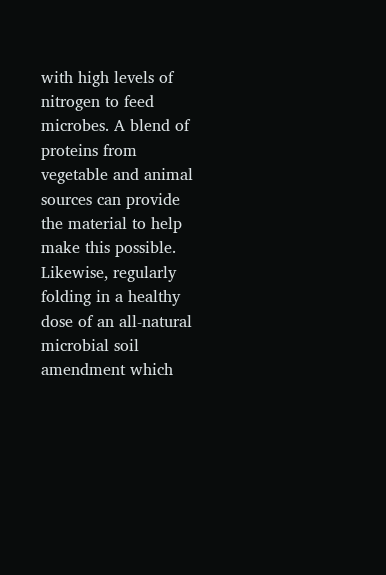with high levels of nitrogen to feed microbes. A blend of proteins from vegetable and animal sources can provide the material to help make this possible. Likewise, regularly folding in a healthy dose of an all-natural microbial soil amendment which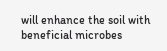will enhance the soil with beneficial microbes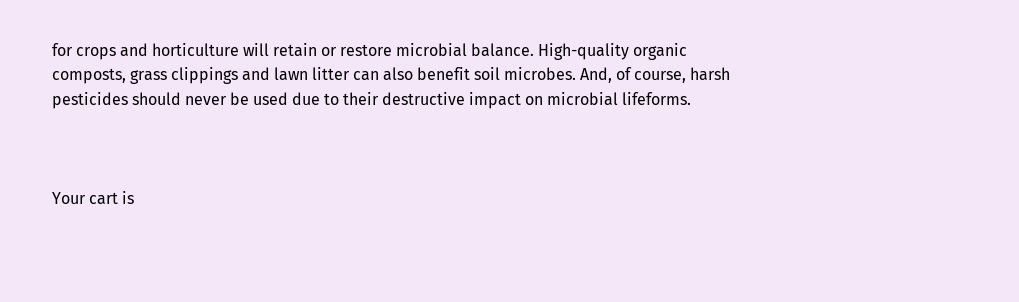for crops and horticulture will retain or restore microbial balance. High-quality organic composts, grass clippings and lawn litter can also benefit soil microbes. And, of course, harsh pesticides should never be used due to their destructive impact on microbial lifeforms.



Your cart is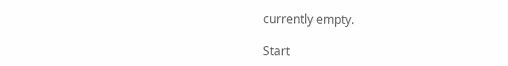currently empty.

Start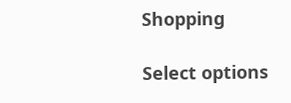Shopping

Select options